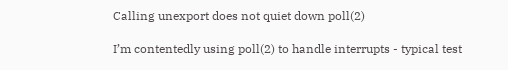Calling unexport does not quiet down poll(2)

I’m contentedly using poll(2) to handle interrupts - typical test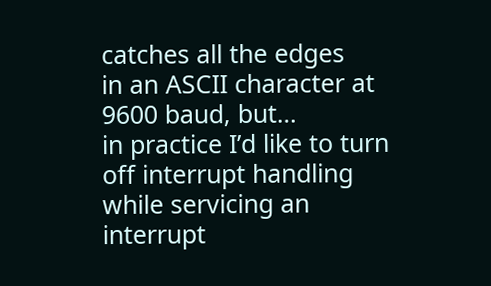catches all the edges
in an ASCII character at 9600 baud, but…
in practice I’d like to turn off interrupt handling while servicing an interrupt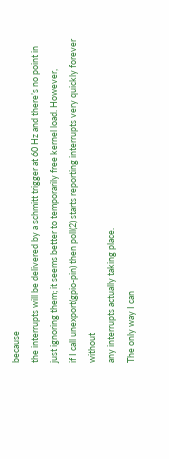because
the interrupts will be delivered by a schmitt trigger at 60 Hz and there’s no point in
just ignoring them; it seems better to temporarily free kernel load. However,
if I call unexport(gpio-pin) then poll(2) starts reporting interrupts very quickly forever without
any interrupts actually taking place.
The only way I can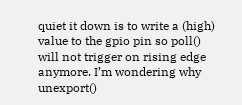quiet it down is to write a (high) value to the gpio pin so poll()
will not trigger on rising edge anymore. I’m wondering why unexport()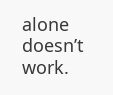alone doesn’t work.